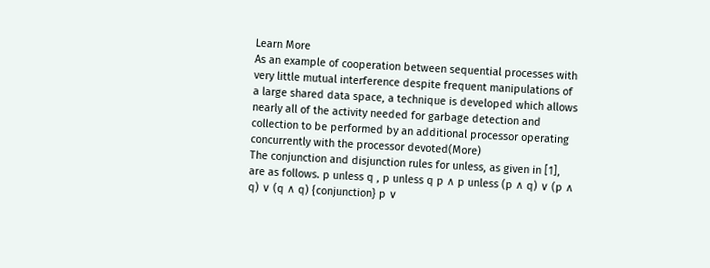Learn More
As an example of cooperation between sequential processes with very little mutual interference despite frequent manipulations of a large shared data space, a technique is developed which allows nearly all of the activity needed for garbage detection and collection to be performed by an additional processor operating concurrently with the processor devoted(More)
The conjunction and disjunction rules for unless, as given in [1], are as follows. p unless q , p unless q p ∧ p unless (p ∧ q) ∨ (p ∧ q) ∨ (q ∧ q) {conjunction} p ∨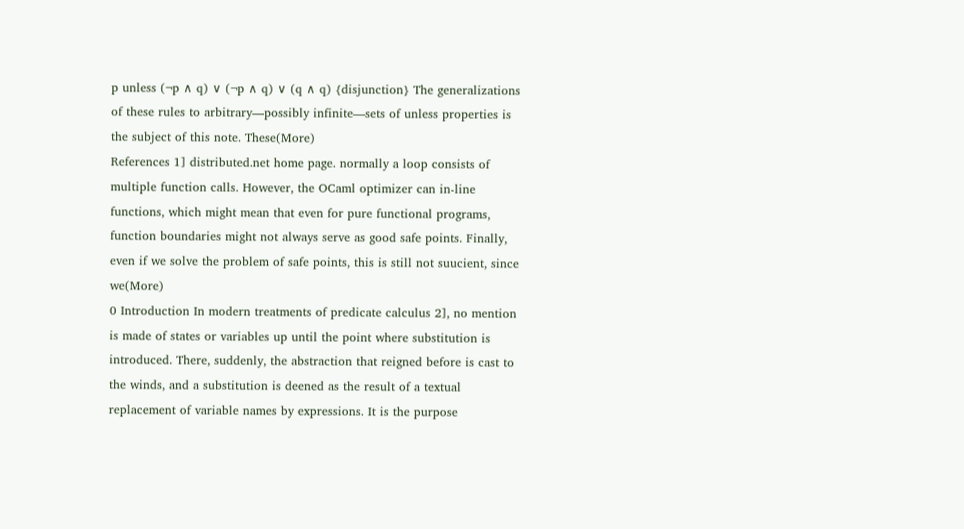p unless (¬p ∧ q) ∨ (¬p ∧ q) ∨ (q ∧ q) {disjunction} The generalizations of these rules to arbitrary—possibly infinite—sets of unless properties is the subject of this note. These(More)
References 1] distributed.net home page. normally a loop consists of multiple function calls. However, the OCaml optimizer can in-line functions, which might mean that even for pure functional programs, function boundaries might not always serve as good safe points. Finally, even if we solve the problem of safe points, this is still not suucient, since we(More)
0 Introduction In modern treatments of predicate calculus 2], no mention is made of states or variables up until the point where substitution is introduced. There, suddenly, the abstraction that reigned before is cast to the winds, and a substitution is deened as the result of a textual replacement of variable names by expressions. It is the purpose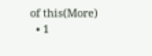of this(More)
  • 1